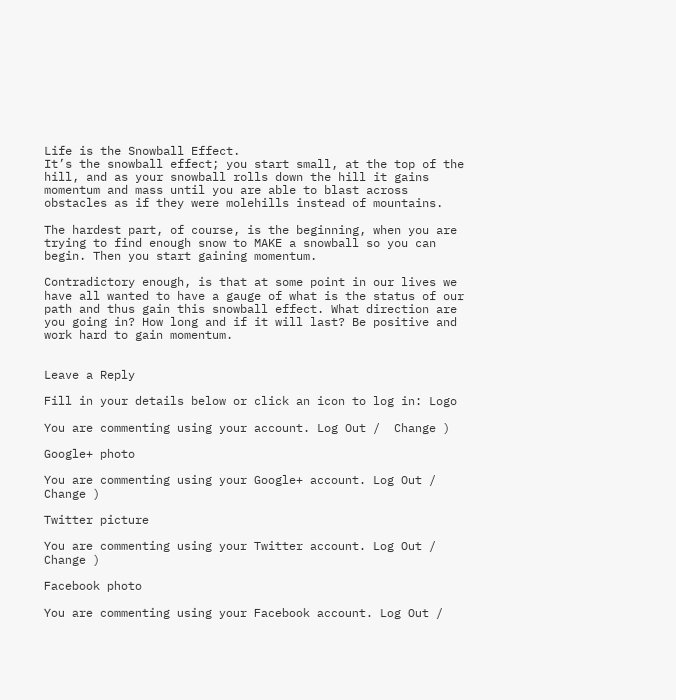Life is the Snowball Effect.
It’s the snowball effect; you start small, at the top of the hill, and as your snowball rolls down the hill it gains momentum and mass until you are able to blast across obstacles as if they were molehills instead of mountains.

The hardest part, of course, is the beginning, when you are trying to find enough snow to MAKE a snowball so you can begin. Then you start gaining momentum.

Contradictory enough, is that at some point in our lives we have all wanted to have a gauge of what is the status of our path and thus gain this snowball effect. What direction are you going in? How long and if it will last? Be positive and work hard to gain momentum.


Leave a Reply

Fill in your details below or click an icon to log in: Logo

You are commenting using your account. Log Out /  Change )

Google+ photo

You are commenting using your Google+ account. Log Out /  Change )

Twitter picture

You are commenting using your Twitter account. Log Out /  Change )

Facebook photo

You are commenting using your Facebook account. Log Out /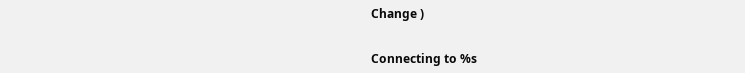Change )


Connecting to %s